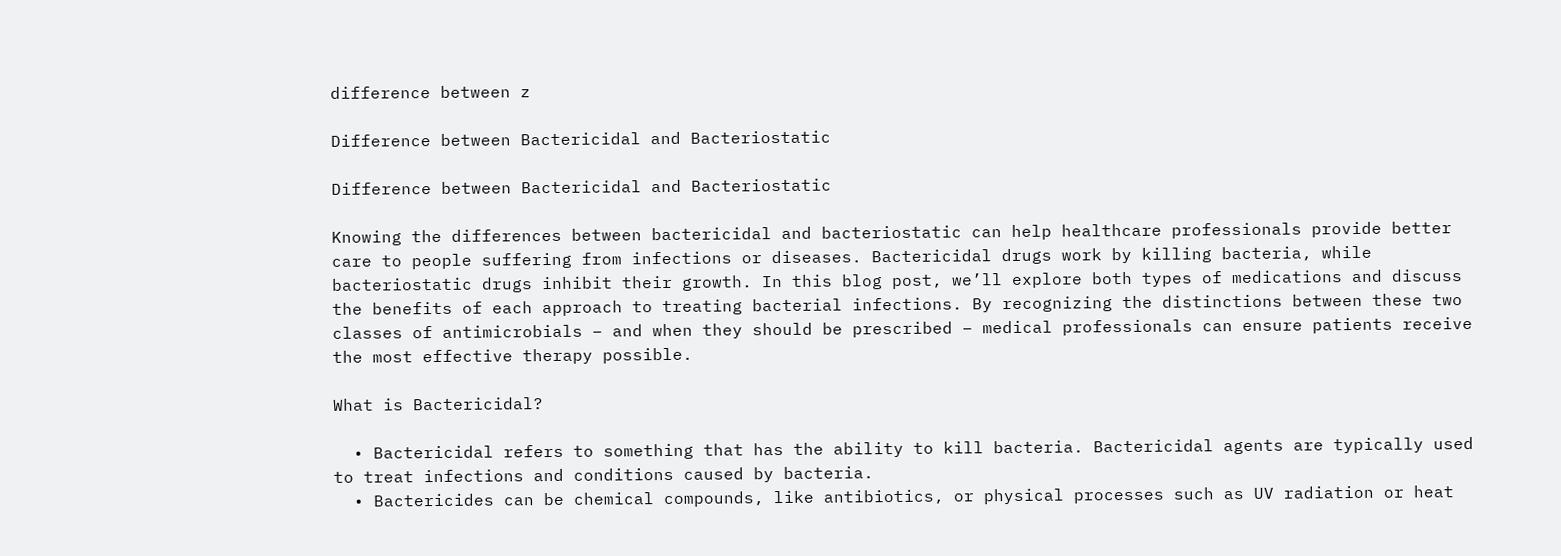difference between z

Difference between Bactericidal and Bacteriostatic

Difference between Bactericidal and Bacteriostatic

Knowing the differences between bactericidal and bacteriostatic can help healthcare professionals provide better care to people suffering from infections or diseases. Bactericidal drugs work by killing bacteria, while bacteriostatic drugs inhibit their growth. In this blog post, we’ll explore both types of medications and discuss the benefits of each approach to treating bacterial infections. By recognizing the distinctions between these two classes of antimicrobials – and when they should be prescribed – medical professionals can ensure patients receive the most effective therapy possible.

What is Bactericidal?

  • Bactericidal refers to something that has the ability to kill bacteria. Bactericidal agents are typically used to treat infections and conditions caused by bacteria.
  • Bactericides can be chemical compounds, like antibiotics, or physical processes such as UV radiation or heat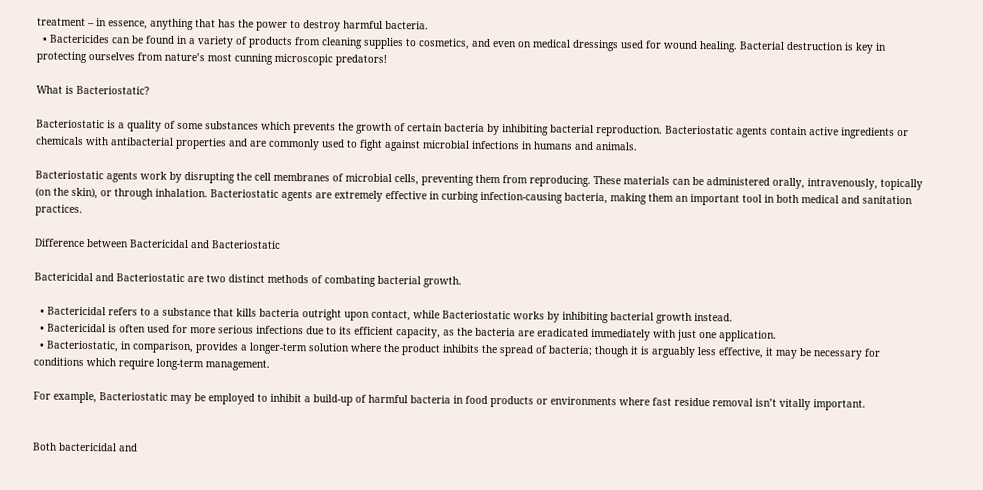treatment – in essence, anything that has the power to destroy harmful bacteria.
  • Bactericides can be found in a variety of products from cleaning supplies to cosmetics, and even on medical dressings used for wound healing. Bacterial destruction is key in protecting ourselves from nature’s most cunning microscopic predators!

What is Bacteriostatic?

Bacteriostatic is a quality of some substances which prevents the growth of certain bacteria by inhibiting bacterial reproduction. Bacteriostatic agents contain active ingredients or chemicals with antibacterial properties and are commonly used to fight against microbial infections in humans and animals.

Bacteriostatic agents work by disrupting the cell membranes of microbial cells, preventing them from reproducing. These materials can be administered orally, intravenously, topically (on the skin), or through inhalation. Bacteriostatic agents are extremely effective in curbing infection-causing bacteria, making them an important tool in both medical and sanitation practices.

Difference between Bactericidal and Bacteriostatic

Bactericidal and Bacteriostatic are two distinct methods of combating bacterial growth.

  • Bactericidal refers to a substance that kills bacteria outright upon contact, while Bacteriostatic works by inhibiting bacterial growth instead.
  • Bactericidal is often used for more serious infections due to its efficient capacity, as the bacteria are eradicated immediately with just one application.
  • Bacteriostatic, in comparison, provides a longer-term solution where the product inhibits the spread of bacteria; though it is arguably less effective, it may be necessary for conditions which require long-term management.

For example, Bacteriostatic may be employed to inhibit a build-up of harmful bacteria in food products or environments where fast residue removal isn’t vitally important.


Both bactericidal and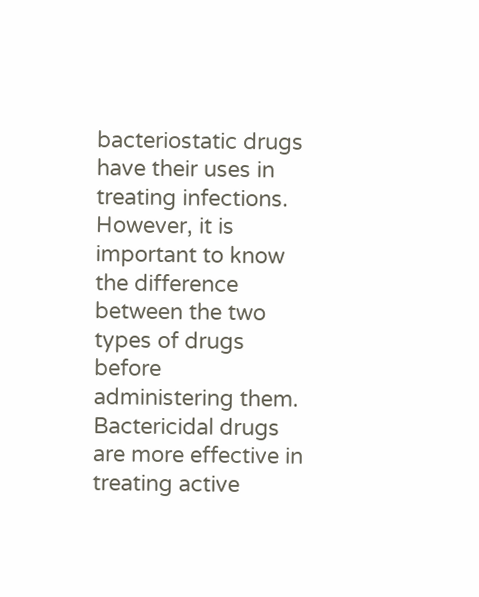bacteriostatic drugs have their uses in treating infections. However, it is important to know the difference between the two types of drugs before administering them. Bactericidal drugs are more effective in treating active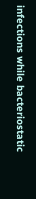infections while bacteriostatic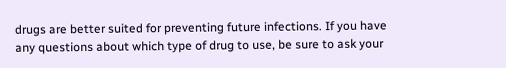drugs are better suited for preventing future infections. If you have any questions about which type of drug to use, be sure to ask your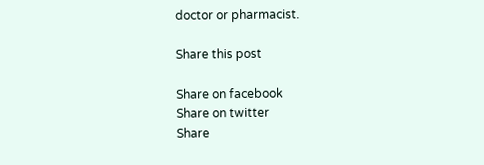doctor or pharmacist.

Share this post

Share on facebook
Share on twitter
Share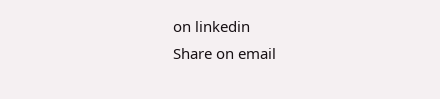on linkedin
Share on email